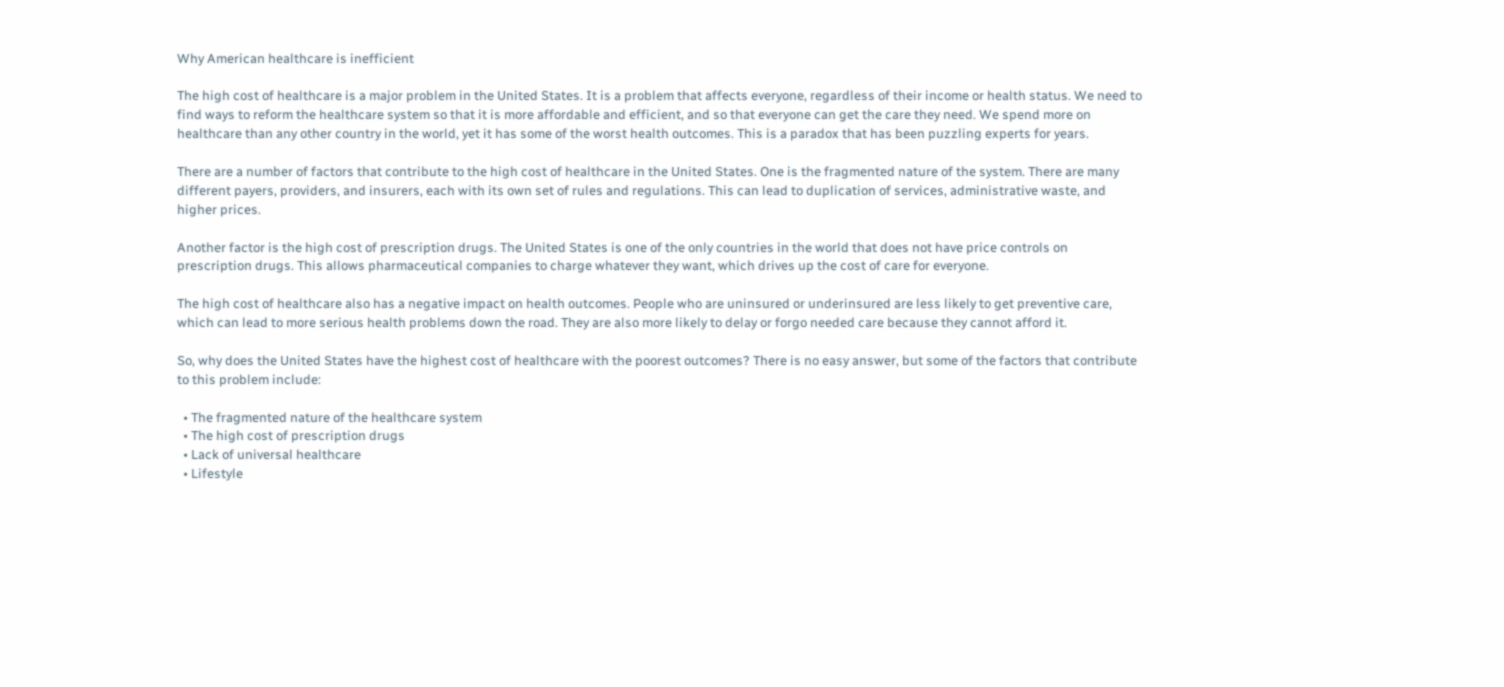Why American healthcare is inefficient

The high cost of healthcare is a major problem in the United States. It is a problem that affects everyone, regardless of their income or health status. We need to find ways to reform the healthcare system so that it is more affordable and efficient, and so that everyone can get the care they need. We spend more on healthcare than any other country in the world, yet it has some of the worst health outcomes. This is a paradox that has been puzzling experts for years.

There are a number of factors that contribute to the high cost of healthcare in the United States. One is the fragmented nature of the system. There are many different payers, providers, and insurers, each with its own set of rules and regulations. This can lead to duplication of services, administrative waste, and higher prices.

Another factor is the high cost of prescription drugs. The United States is one of the only countries in the world that does not have price controls on prescription drugs. This allows pharmaceutical companies to charge whatever they want, which drives up the cost of care for everyone.

The high cost of healthcare also has a negative impact on health outcomes. People who are uninsured or underinsured are less likely to get preventive care, which can lead to more serious health problems down the road. They are also more likely to delay or forgo needed care because they cannot afford it.

So, why does the United States have the highest cost of healthcare with the poorest outcomes? There is no easy answer, but some of the factors that contribute to this problem include:

  • The fragmented nature of the healthcare system
  • The high cost of prescription drugs
  • Lack of universal healthcare
  • Lifestyle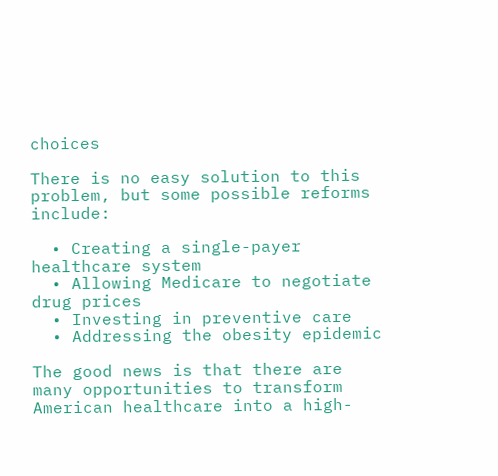choices

There is no easy solution to this problem, but some possible reforms include:

  • Creating a single-payer healthcare system
  • Allowing Medicare to negotiate drug prices
  • Investing in preventive care
  • Addressing the obesity epidemic

The good news is that there are many opportunities to transform American healthcare into a high-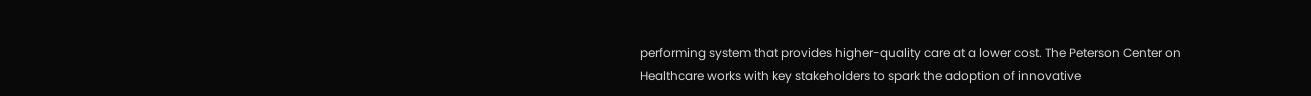performing system that provides higher-quality care at a lower cost. The Peterson Center on Healthcare works with key stakeholders to spark the adoption of innovative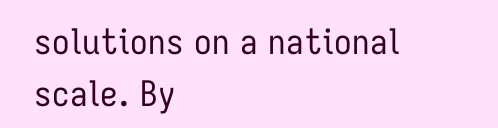solutions on a national scale. By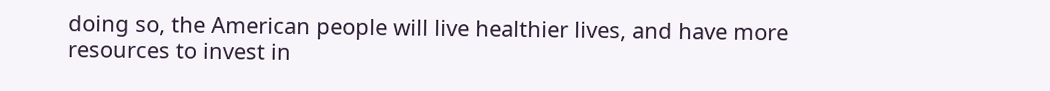doing so, the American people will live healthier lives, and have more resources to invest in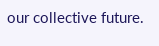our collective future.